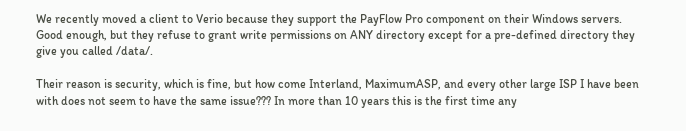We recently moved a client to Verio because they support the PayFlow Pro component on their Windows servers. Good enough, but they refuse to grant write permissions on ANY directory except for a pre-defined directory they give you called /data/.

Their reason is security, which is fine, but how come Interland, MaximumASP, and every other large ISP I have been with does not seem to have the same issue??? In more than 10 years this is the first time any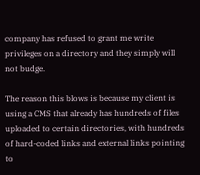company has refused to grant me write privileges on a directory and they simply will not budge.

The reason this blows is because my client is using a CMS that already has hundreds of files uploaded to certain directories, with hundreds of hard-coded links and external links pointing to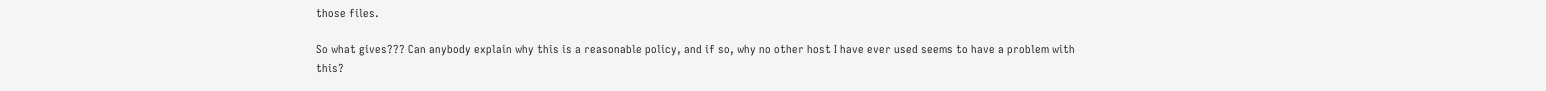those files.

So what gives??? Can anybody explain why this is a reasonable policy, and if so, why no other host I have ever used seems to have a problem with this?